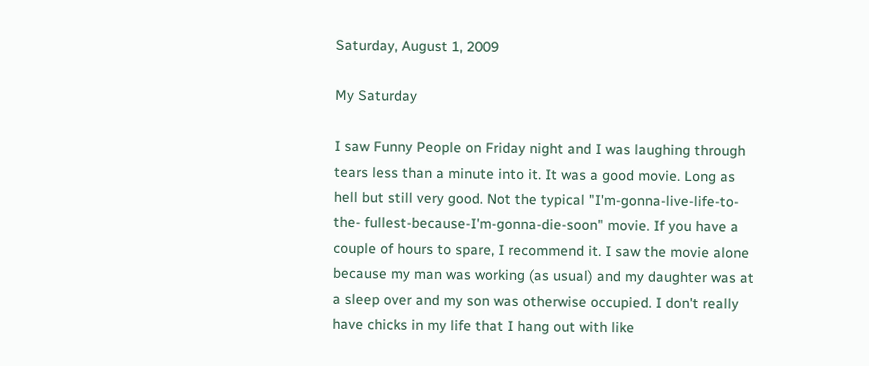Saturday, August 1, 2009

My Saturday

I saw Funny People on Friday night and I was laughing through tears less than a minute into it. It was a good movie. Long as hell but still very good. Not the typical "I'm-gonna-live-life-to-the- fullest-because-I'm-gonna-die-soon" movie. If you have a couple of hours to spare, I recommend it. I saw the movie alone because my man was working (as usual) and my daughter was at a sleep over and my son was otherwise occupied. I don't really have chicks in my life that I hang out with like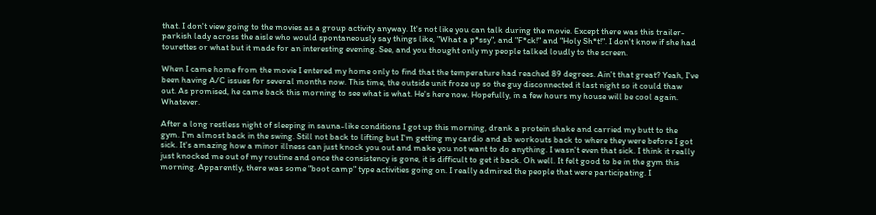that. I don't view going to the movies as a group activity anyway. It's not like you can talk during the movie. Except there was this trailer-parkish lady across the aisle who would spontaneously say things like, "What a p*ssy", and "F*ck!" and "Holy Sh*t!". I don't know if she had tourettes or what but it made for an interesting evening. See, and you thought only my people talked loudly to the screen.

When I came home from the movie I entered my home only to find that the temperature had reached 89 degrees. Ain't that great? Yeah, I've been having A/C issues for several months now. This time, the outside unit froze up so the guy disconnected it last night so it could thaw out. As promised, he came back this morning to see what is what. He's here now. Hopefully, in a few hours my house will be cool again. Whatever.

After a long restless night of sleeping in sauna-like conditions I got up this morning, drank a protein shake and carried my butt to the gym. I'm almost back in the swing. Still not back to lifting but I'm getting my cardio and ab workouts back to where they were before I got sick. It's amazing how a minor illness can just knock you out and make you not want to do anything. I wasn't even that sick. I think it really just knocked me out of my routine and once the consistency is gone, it is difficult to get it back. Oh well. It felt good to be in the gym this morning. Apparently, there was some "boot camp" type activities going on. I really admired the people that were participating. I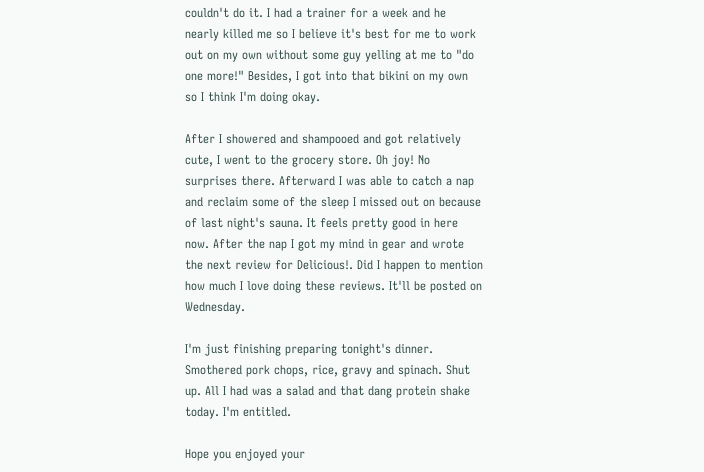couldn't do it. I had a trainer for a week and he nearly killed me so I believe it's best for me to work out on my own without some guy yelling at me to "do one more!" Besides, I got into that bikini on my own so I think I'm doing okay.

After I showered and shampooed and got relatively cute, I went to the grocery store. Oh joy! No surprises there. Afterward I was able to catch a nap and reclaim some of the sleep I missed out on because of last night's sauna. It feels pretty good in here now. After the nap I got my mind in gear and wrote the next review for Delicious!. Did I happen to mention how much I love doing these reviews. It'll be posted on Wednesday.

I'm just finishing preparing tonight's dinner. Smothered pork chops, rice, gravy and spinach. Shut up. All I had was a salad and that dang protein shake today. I'm entitled.

Hope you enjoyed your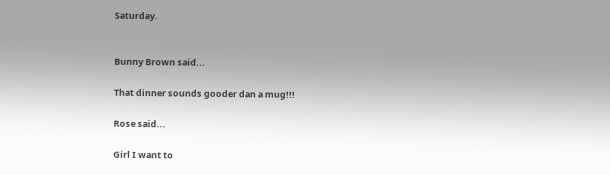Saturday.


Bunny Brown said...

That dinner sounds gooder dan a mug!!!

Rose said...

Girl I want to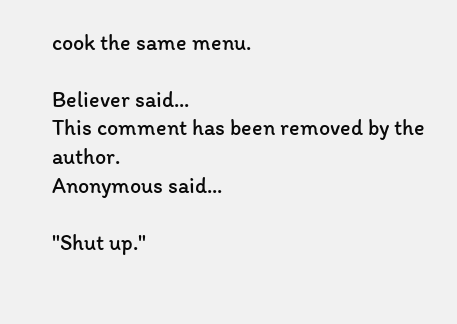cook the same menu.

Believer said...
This comment has been removed by the author.
Anonymous said...

"Shut up."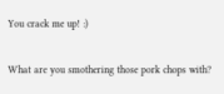You crack me up! :)

What are you smothering those pork chops with?